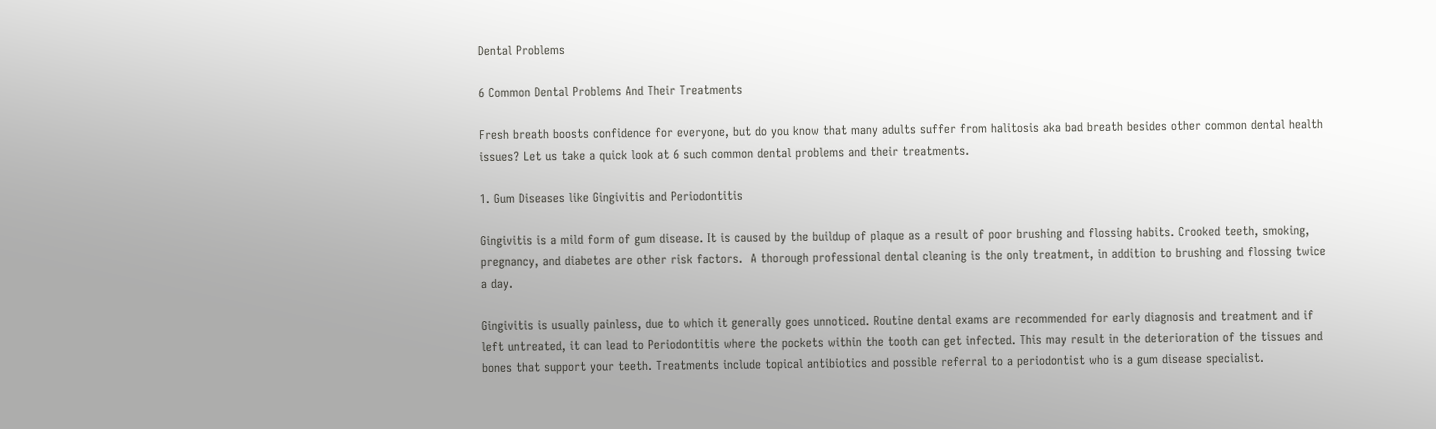Dental Problems

6 Common Dental Problems And Their Treatments

Fresh breath boosts confidence for everyone, but do you know that many adults suffer from halitosis aka bad breath besides other common dental health issues? Let us take a quick look at 6 such common dental problems and their treatments.

1. Gum Diseases like Gingivitis and Periodontitis

Gingivitis is a mild form of gum disease. It is caused by the buildup of plaque as a result of poor brushing and flossing habits. Crooked teeth, smoking, pregnancy, and diabetes are other risk factors.  A thorough professional dental cleaning is the only treatment, in addition to brushing and flossing twice a day.

Gingivitis is usually painless, due to which it generally goes unnoticed. Routine dental exams are recommended for early diagnosis and treatment and if left untreated, it can lead to Periodontitis where the pockets within the tooth can get infected. This may result in the deterioration of the tissues and bones that support your teeth. Treatments include topical antibiotics and possible referral to a periodontist who is a gum disease specialist.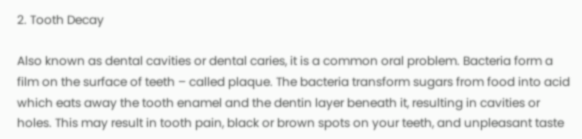2. Tooth Decay

Also known as dental cavities or dental caries, it is a common oral problem. Bacteria form a film on the surface of teeth – called plaque. The bacteria transform sugars from food into acid which eats away the tooth enamel and the dentin layer beneath it, resulting in cavities or holes. This may result in tooth pain, black or brown spots on your teeth, and unpleasant taste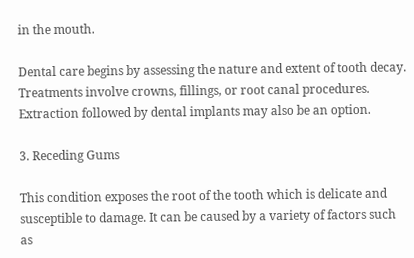in the mouth.

Dental care begins by assessing the nature and extent of tooth decay. Treatments involve crowns, fillings, or root canal procedures. Extraction followed by dental implants may also be an option.

3. Receding Gums

This condition exposes the root of the tooth which is delicate and susceptible to damage. It can be caused by a variety of factors such as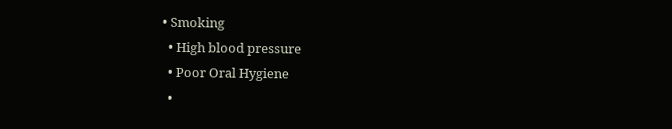• Smoking
  • High blood pressure
  • Poor Oral Hygiene
  •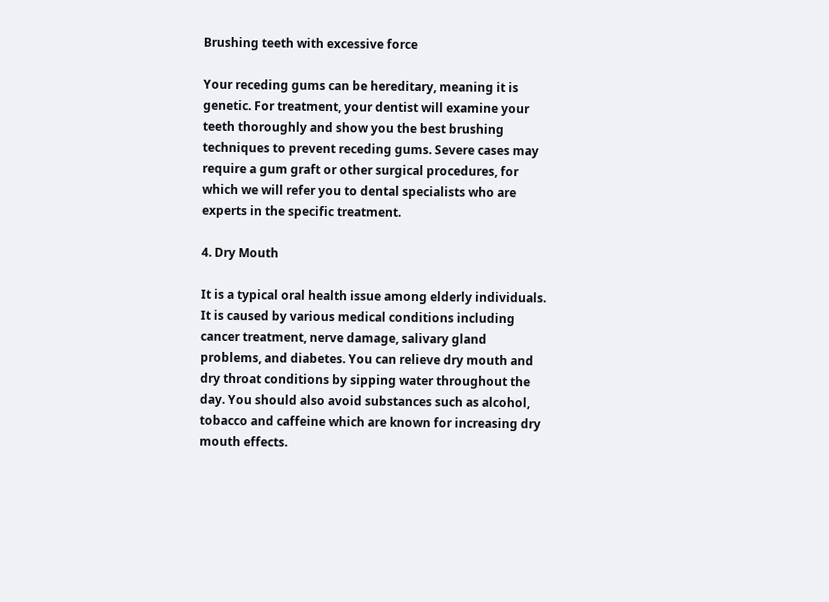Brushing teeth with excessive force

Your receding gums can be hereditary, meaning it is genetic. For treatment, your dentist will examine your teeth thoroughly and show you the best brushing techniques to prevent receding gums. Severe cases may require a gum graft or other surgical procedures, for which we will refer you to dental specialists who are experts in the specific treatment.

4. Dry Mouth

It is a typical oral health issue among elderly individuals. It is caused by various medical conditions including cancer treatment, nerve damage, salivary gland problems, and diabetes. You can relieve dry mouth and dry throat conditions by sipping water throughout the day. You should also avoid substances such as alcohol, tobacco and caffeine which are known for increasing dry mouth effects.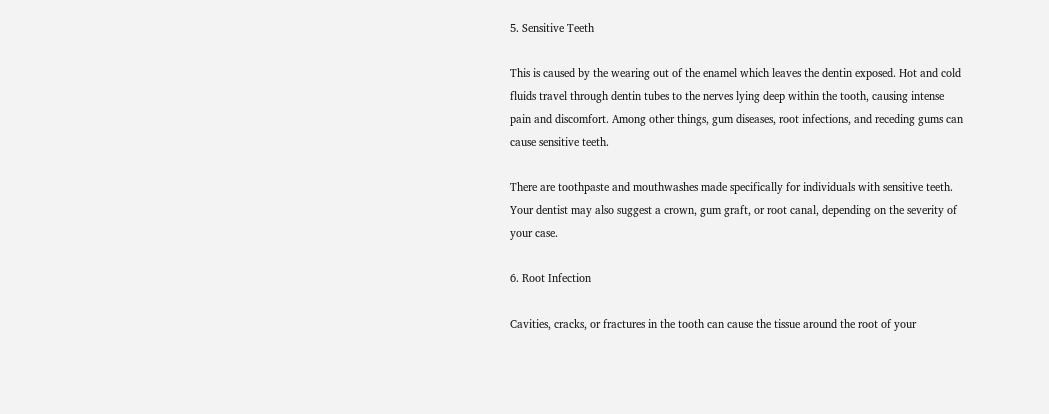5. Sensitive Teeth

This is caused by the wearing out of the enamel which leaves the dentin exposed. Hot and cold fluids travel through dentin tubes to the nerves lying deep within the tooth, causing intense pain and discomfort. Among other things, gum diseases, root infections, and receding gums can cause sensitive teeth.

There are toothpaste and mouthwashes made specifically for individuals with sensitive teeth. Your dentist may also suggest a crown, gum graft, or root canal, depending on the severity of your case.

6. Root Infection

Cavities, cracks, or fractures in the tooth can cause the tissue around the root of your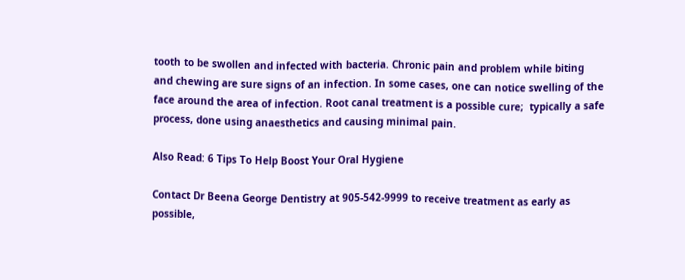tooth to be swollen and infected with bacteria. Chronic pain and problem while biting and chewing are sure signs of an infection. In some cases, one can notice swelling of the face around the area of infection. Root canal treatment is a possible cure;  typically a safe process, done using anaesthetics and causing minimal pain.

Also Read: 6 Tips To Help Boost Your Oral Hygiene

Contact Dr Beena George Dentistry at 905-542-9999 to receive treatment as early as possible,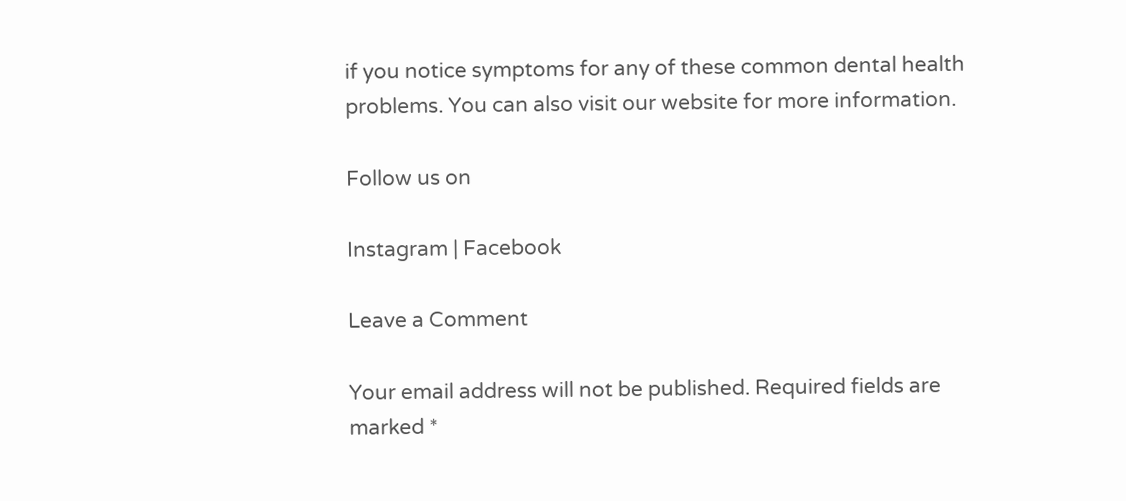if you notice symptoms for any of these common dental health problems. You can also visit our website for more information.

Follow us on

Instagram | Facebook

Leave a Comment

Your email address will not be published. Required fields are marked *